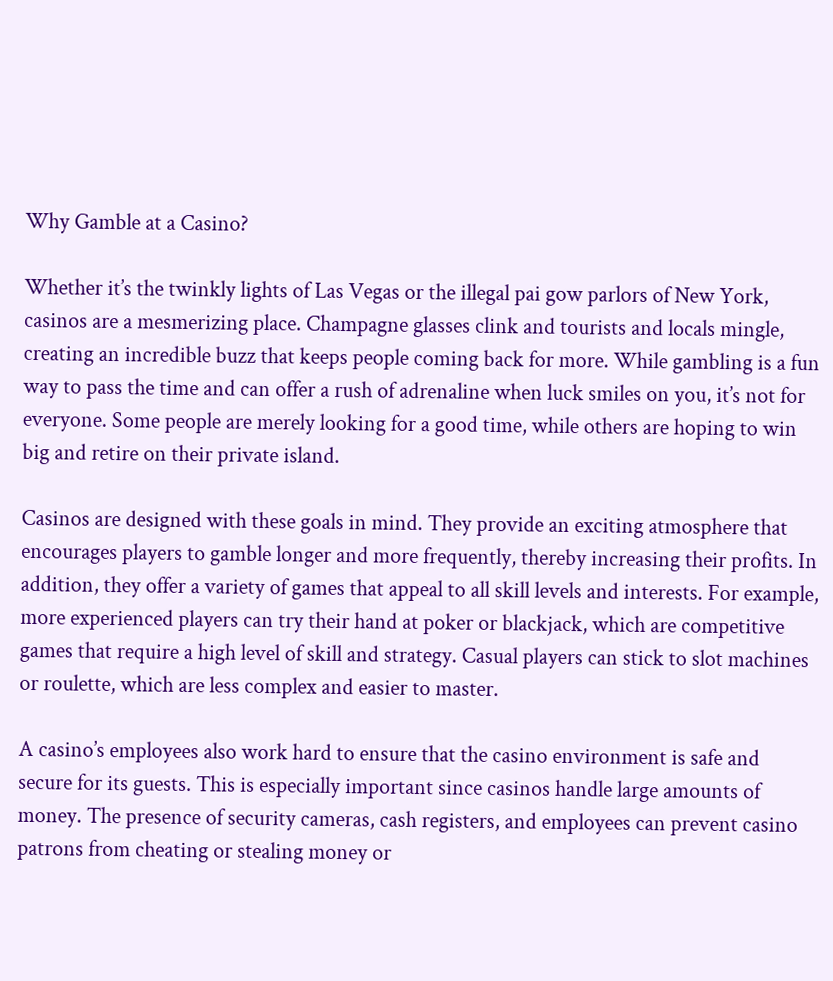Why Gamble at a Casino?

Whether it’s the twinkly lights of Las Vegas or the illegal pai gow parlors of New York, casinos are a mesmerizing place. Champagne glasses clink and tourists and locals mingle, creating an incredible buzz that keeps people coming back for more. While gambling is a fun way to pass the time and can offer a rush of adrenaline when luck smiles on you, it’s not for everyone. Some people are merely looking for a good time, while others are hoping to win big and retire on their private island.

Casinos are designed with these goals in mind. They provide an exciting atmosphere that encourages players to gamble longer and more frequently, thereby increasing their profits. In addition, they offer a variety of games that appeal to all skill levels and interests. For example, more experienced players can try their hand at poker or blackjack, which are competitive games that require a high level of skill and strategy. Casual players can stick to slot machines or roulette, which are less complex and easier to master.

A casino’s employees also work hard to ensure that the casino environment is safe and secure for its guests. This is especially important since casinos handle large amounts of money. The presence of security cameras, cash registers, and employees can prevent casino patrons from cheating or stealing money or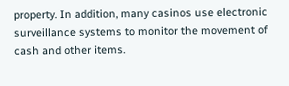property. In addition, many casinos use electronic surveillance systems to monitor the movement of cash and other items.